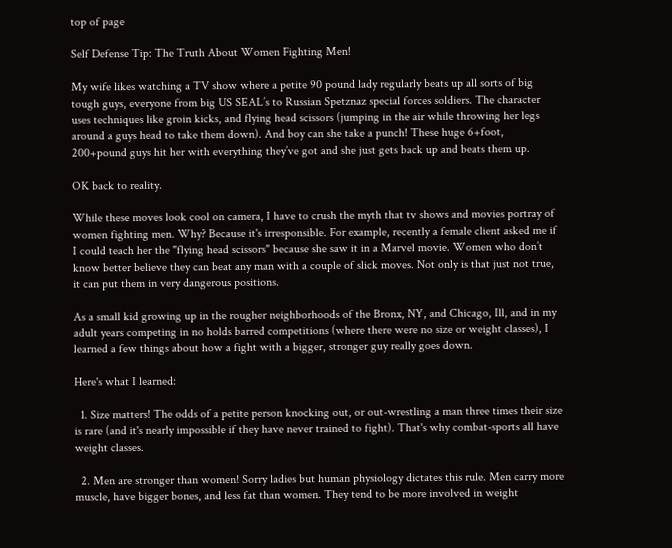top of page

Self Defense Tip: The Truth About Women Fighting Men!

My wife likes watching a TV show where a petite 90 pound lady regularly beats up all sorts of big tough guys, everyone from big US SEAL’s to Russian Spetznaz special forces soldiers. The character uses techniques like groin kicks, and flying head scissors (jumping in the air while throwing her legs around a guys head to take them down). And boy can she take a punch! These huge 6+foot, 200+pound guys hit her with everything they’ve got and she just gets back up and beats them up.

OK back to reality.

While these moves look cool on camera, I have to crush the myth that tv shows and movies portray of women fighting men. Why? Because it's irresponsible. For example, recently a female client asked me if I could teach her the "flying head scissors" because she saw it in a Marvel movie. Women who don’t know better believe they can beat any man with a couple of slick moves. Not only is that just not true, it can put them in very dangerous positions.

As a small kid growing up in the rougher neighborhoods of the Bronx, NY, and Chicago, Ill, and in my adult years competing in no holds barred competitions (where there were no size or weight classes), I learned a few things about how a fight with a bigger, stronger guy really goes down.

Here's what I learned:

  1. Size matters! The odds of a petite person knocking out, or out-wrestling a man three times their size is rare (and it's nearly impossible if they have never trained to fight). That's why combat-sports all have weight classes.

  2. Men are stronger than women! Sorry ladies but human physiology dictates this rule. Men carry more muscle, have bigger bones, and less fat than women. They tend to be more involved in weight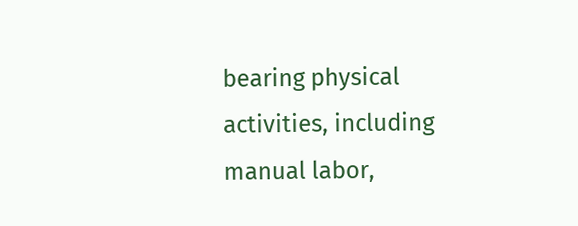bearing physical activities, including manual labor,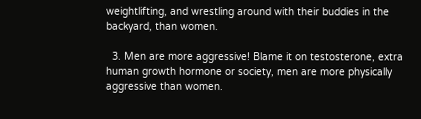weightlifting, and wrestling around with their buddies in the backyard, than women.

  3. Men are more aggressive! Blame it on testosterone, extra human growth hormone or society, men are more physically aggressive than women.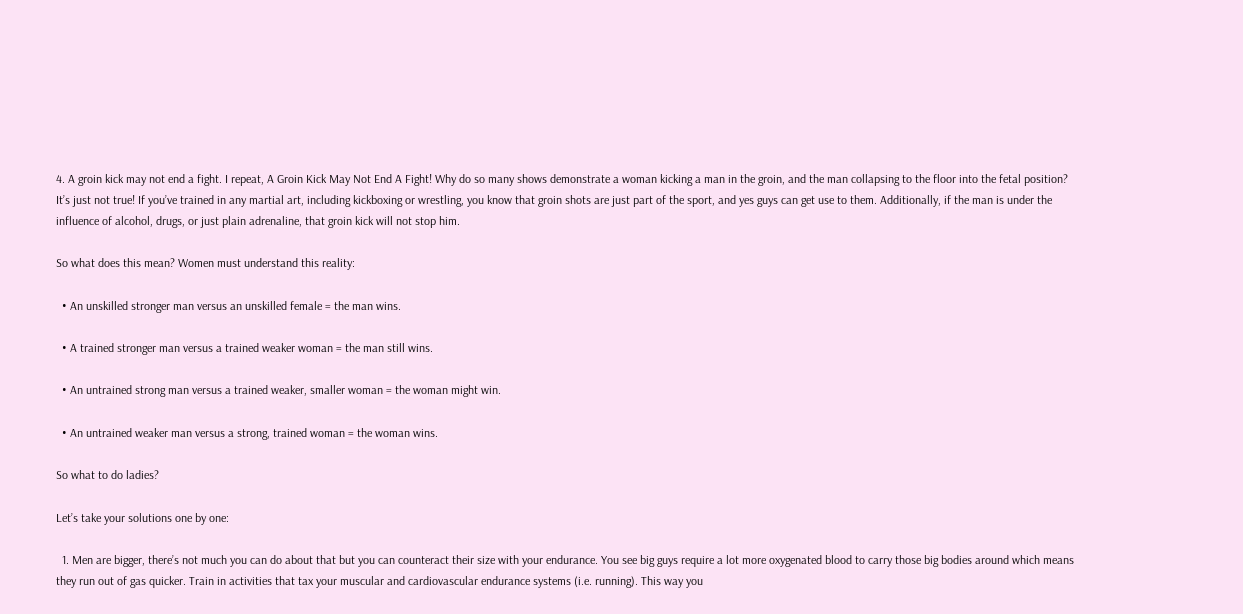4. A groin kick may not end a fight. I repeat, A Groin Kick May Not End A Fight! Why do so many shows demonstrate a woman kicking a man in the groin, and the man collapsing to the floor into the fetal position? It’s just not true! If you’ve trained in any martial art, including kickboxing or wrestling, you know that groin shots are just part of the sport, and yes guys can get use to them. Additionally, if the man is under the influence of alcohol, drugs, or just plain adrenaline, that groin kick will not stop him.

So what does this mean? Women must understand this reality:

  • An unskilled stronger man versus an unskilled female = the man wins.

  • A trained stronger man versus a trained weaker woman = the man still wins.

  • An untrained strong man versus a trained weaker, smaller woman = the woman might win.

  • An untrained weaker man versus a strong, trained woman = the woman wins.

So what to do ladies?

Let’s take your solutions one by one:

  1. Men are bigger, there’s not much you can do about that but you can counteract their size with your endurance. You see big guys require a lot more oxygenated blood to carry those big bodies around which means they run out of gas quicker. Train in activities that tax your muscular and cardiovascular endurance systems (i.e. running). This way you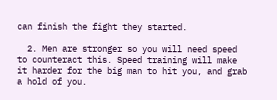can finish the fight they started.

  2. Men are stronger so you will need speed to counteract this. Speed training will make it harder for the big man to hit you, and grab a hold of you.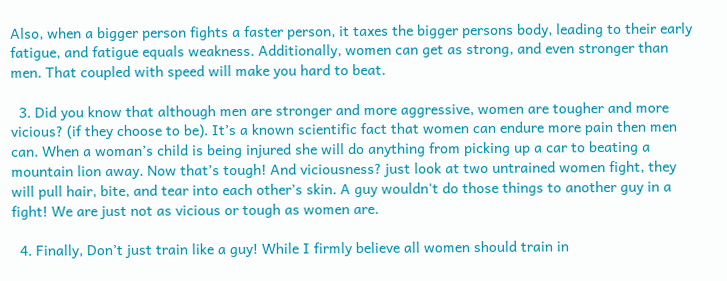Also, when a bigger person fights a faster person, it taxes the bigger persons body, leading to their early fatigue, and fatigue equals weakness. Additionally, women can get as strong, and even stronger than men. That coupled with speed will make you hard to beat.

  3. Did you know that although men are stronger and more aggressive, women are tougher and more vicious? (if they choose to be). It’s a known scientific fact that women can endure more pain then men can. When a woman’s child is being injured she will do anything from picking up a car to beating a mountain lion away. Now that’s tough! And viciousness? just look at two untrained women fight, they will pull hair, bite, and tear into each other’s skin. A guy wouldn't do those things to another guy in a fight! We are just not as vicious or tough as women are.

  4. Finally, Don’t just train like a guy! While I firmly believe all women should train in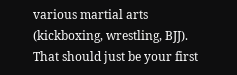various martial arts (kickboxing, wrestling, BJJ). That should just be your first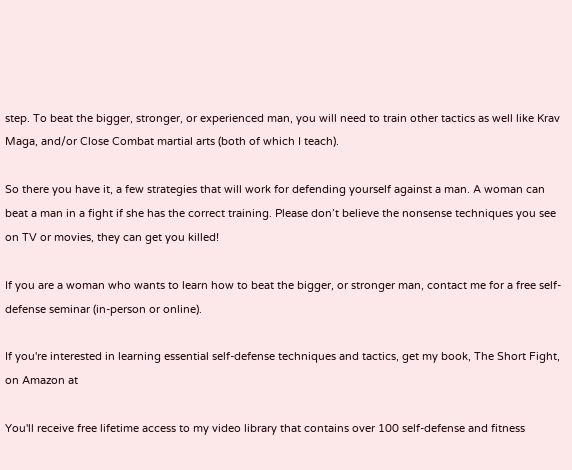step. To beat the bigger, stronger, or experienced man, you will need to train other tactics as well like Krav Maga, and/or Close Combat martial arts (both of which I teach).

So there you have it, a few strategies that will work for defending yourself against a man. A woman can beat a man in a fight if she has the correct training. Please don’t believe the nonsense techniques you see on TV or movies, they can get you killed!

If you are a woman who wants to learn how to beat the bigger, or stronger man, contact me for a free self-defense seminar (in-person or online).

If you're interested in learning essential self-defense techniques and tactics, get my book, The Short Fight, on Amazon at

You'll receive free lifetime access to my video library that contains over 100 self-defense and fitness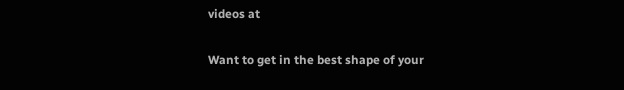videos at

Want to get in the best shape of your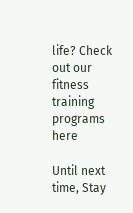life? Check out our fitness training programs here

Until next time, Stay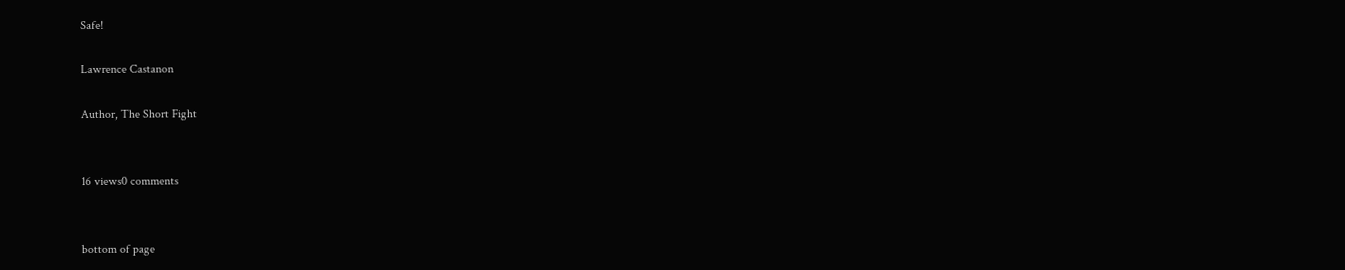Safe!

Lawrence Castanon

Author, The Short Fight


16 views0 comments


bottom of page